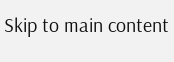Skip to main content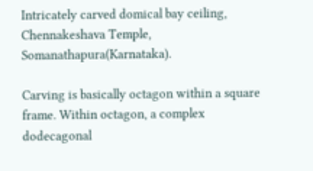Intricately carved domical bay ceiling, Chennakeshava Temple, Somanathapura(Karnataka).

Carving is basically octagon within a square frame. Within octagon, a complex dodecagonal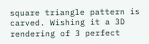square triangle pattern is carved. Wishing it a 3D rendering of 3 perfect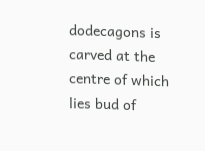dodecagons is carved at the centre of which lies bud of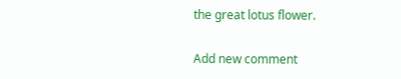the great lotus flower.

Add new comment